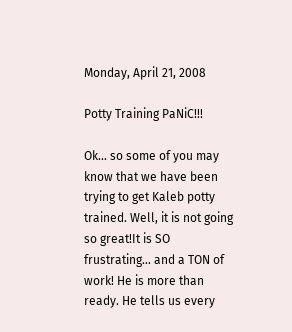Monday, April 21, 2008

Potty Training PaNiC!!!

Ok... so some of you may know that we have been trying to get Kaleb potty trained. Well, it is not going so great!It is SO frustrating... and a TON of work! He is more than ready. He tells us every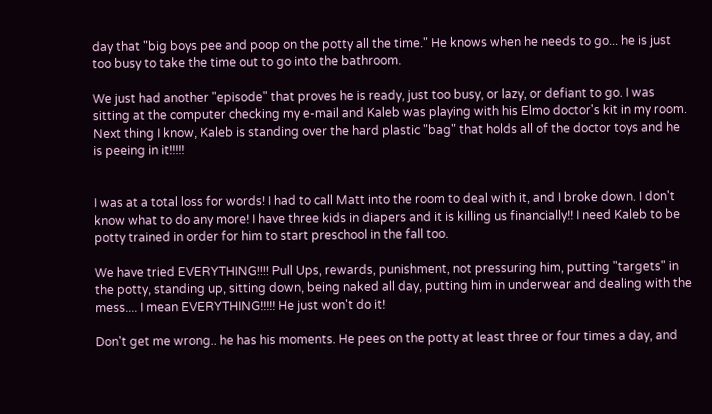day that "big boys pee and poop on the potty all the time." He knows when he needs to go... he is just too busy to take the time out to go into the bathroom.

We just had another "episode" that proves he is ready, just too busy, or lazy, or defiant to go. I was sitting at the computer checking my e-mail and Kaleb was playing with his Elmo doctor's kit in my room. Next thing I know, Kaleb is standing over the hard plastic "bag" that holds all of the doctor toys and he is peeing in it!!!!!


I was at a total loss for words! I had to call Matt into the room to deal with it, and I broke down. I don't know what to do any more! I have three kids in diapers and it is killing us financially!! I need Kaleb to be potty trained in order for him to start preschool in the fall too.

We have tried EVERYTHING!!!! Pull Ups, rewards, punishment, not pressuring him, putting "targets" in the potty, standing up, sitting down, being naked all day, putting him in underwear and dealing with the mess.... I mean EVERYTHING!!!!! He just won't do it!

Don't get me wrong.. he has his moments. He pees on the potty at least three or four times a day, and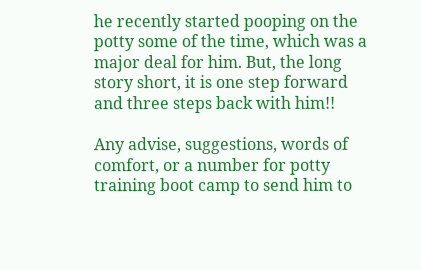he recently started pooping on the potty some of the time, which was a major deal for him. But, the long story short, it is one step forward and three steps back with him!!

Any advise, suggestions, words of comfort, or a number for potty training boot camp to send him to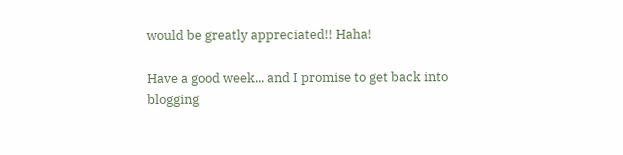would be greatly appreciated!! Haha!

Have a good week... and I promise to get back into blogging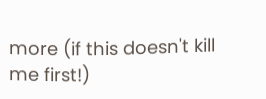more (if this doesn't kill me first!)